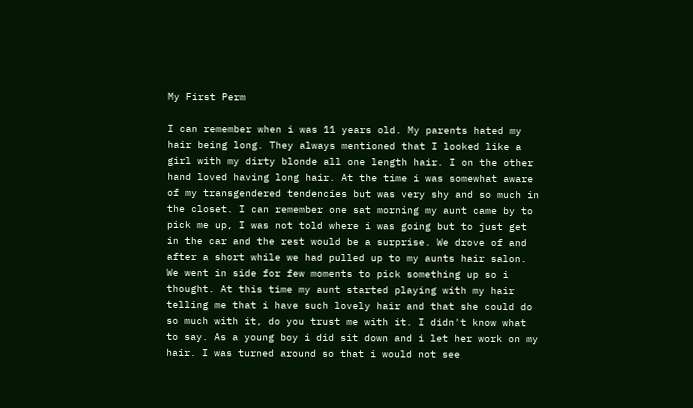My First Perm

I can remember when i was 11 years old. My parents hated my hair being long. They always mentioned that I looked like a girl with my dirty blonde all one length hair. I on the other hand loved having long hair. At the time i was somewhat aware of my transgendered tendencies but was very shy and so much in the closet. I can remember one sat morning my aunt came by to pick me up, I was not told where i was going but to just get in the car and the rest would be a surprise. We drove of and after a short while we had pulled up to my aunts hair salon. We went in side for few moments to pick something up so i thought. At this time my aunt started playing with my hair telling me that i have such lovely hair and that she could do so much with it, do you trust me with it. I didn't know what to say. As a young boy i did sit down and i let her work on my hair. I was turned around so that i would not see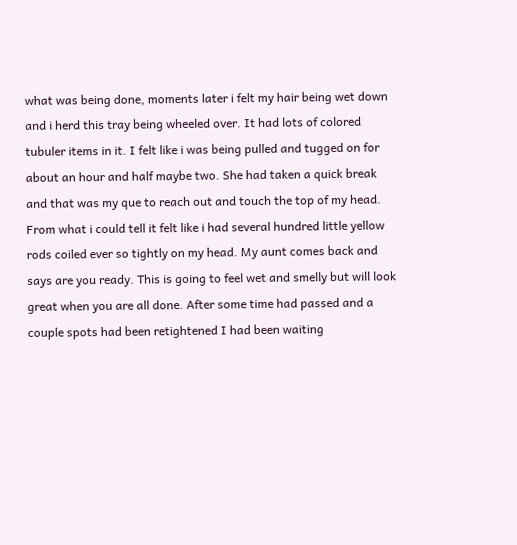what was being done, moments later i felt my hair being wet down and i herd this tray being wheeled over. It had lots of colored tubuler items in it. I felt like i was being pulled and tugged on for about an hour and half maybe two. She had taken a quick break and that was my que to reach out and touch the top of my head. From what i could tell it felt like i had several hundred little yellow rods coiled ever so tightly on my head. My aunt comes back and says are you ready. This is going to feel wet and smelly but will look great when you are all done. After some time had passed and a couple spots had been retightened I had been waiting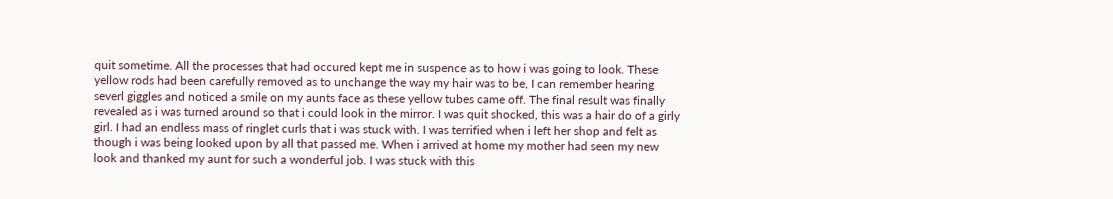quit sometime. All the processes that had occured kept me in suspence as to how i was going to look. These yellow rods had been carefully removed as to unchange the way my hair was to be, I can remember hearing severl giggles and noticed a smile on my aunts face as these yellow tubes came off. The final result was finally revealed as i was turned around so that i could look in the mirror. I was quit shocked, this was a hair do of a girly girl. I had an endless mass of ringlet curls that i was stuck with. I was terrified when i left her shop and felt as though i was being looked upon by all that passed me. When i arrived at home my mother had seen my new look and thanked my aunt for such a wonderful job. I was stuck with this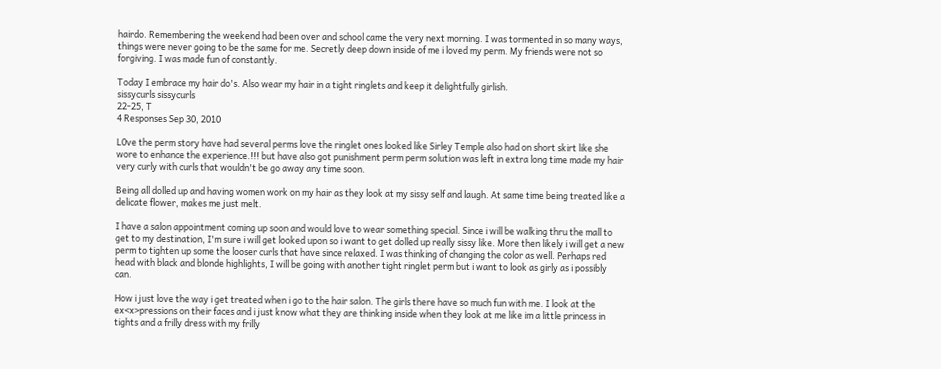hairdo. Remembering the weekend had been over and school came the very next morning. I was tormented in so many ways, things were never going to be the same for me. Secretly deep down inside of me i loved my perm. My friends were not so forgiving. I was made fun of constantly.

Today I embrace my hair do's. Also wear my hair in a tight ringlets and keep it delightfully girlish.
sissycurls sissycurls
22-25, T
4 Responses Sep 30, 2010

L0ve the perm story have had several perms love the ringlet ones looked like Sirley Temple also had on short skirt like she wore to enhance the experience.!!! but have also got punishment perm perm solution was left in extra long time made my hair very curly with curls that wouldn't be go away any time soon.

Being all dolled up and having women work on my hair as they look at my sissy self and laugh. At same time being treated like a delicate flower, makes me just melt.

I have a salon appointment coming up soon and would love to wear something special. Since i will be walking thru the mall to get to my destination, I'm sure i will get looked upon so i want to get dolled up really sissy like. More then likely i will get a new perm to tighten up some the looser curls that have since relaxed. I was thinking of changing the color as well. Perhaps red head with black and blonde highlights, I will be going with another tight ringlet perm but i want to look as girly as i possibly can.

How i just love the way i get treated when i go to the hair salon. The girls there have so much fun with me. I look at the ex<x>pressions on their faces and i just know what they are thinking inside when they look at me like im a little princess in tights and a frilly dress with my frilly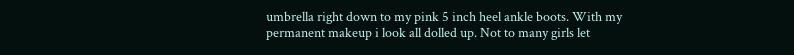umbrella right down to my pink 5 inch heel ankle boots. With my permanent makeup i look all dolled up. Not to many girls let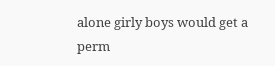alone girly boys would get a perm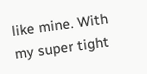like mine. With my super tight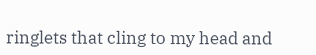ringlets that cling to my head and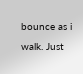bounce as i walk. Just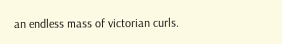an endless mass of victorian curls.